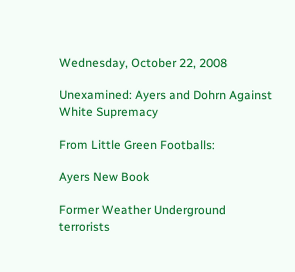Wednesday, October 22, 2008

Unexamined: Ayers and Dohrn Against White Supremacy

From Little Green Footballs:

Ayers New Book

Former Weather Underground terrorists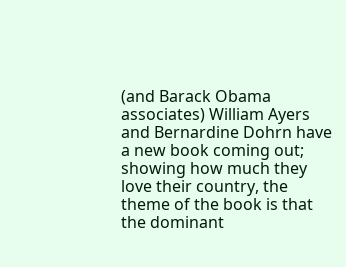(and Barack Obama associates) William Ayers and Bernardine Dohrn have a new book coming out; showing how much they love their country, the theme of the book is that the dominant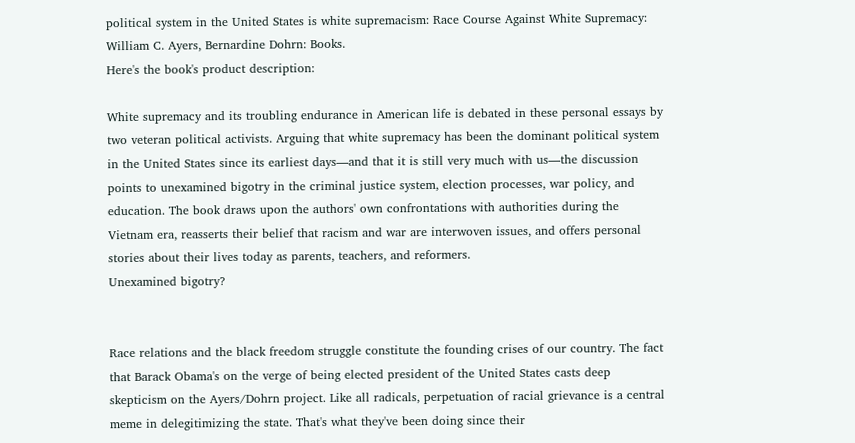political system in the United States is white supremacism: Race Course Against White Supremacy: William C. Ayers, Bernardine Dohrn: Books.
Here's the book's product description:

White supremacy and its troubling endurance in American life is debated in these personal essays by two veteran political activists. Arguing that white supremacy has been the dominant political system in the United States since its earliest days—and that it is still very much with us—the discussion points to unexamined bigotry in the criminal justice system, election processes, war policy, and education. The book draws upon the authors' own confrontations with authorities during the Vietnam era, reasserts their belief that racism and war are interwoven issues, and offers personal stories about their lives today as parents, teachers, and reformers.
Unexamined bigotry?


Race relations and the black freedom struggle constitute the founding crises of our country. The fact that Barack Obama's on the verge of being elected president of the United States casts deep skepticism on the Ayers/Dohrn project. Like all radicals, perpetuation of racial grievance is a central meme in delegitimizing the state. That's what they've been doing since their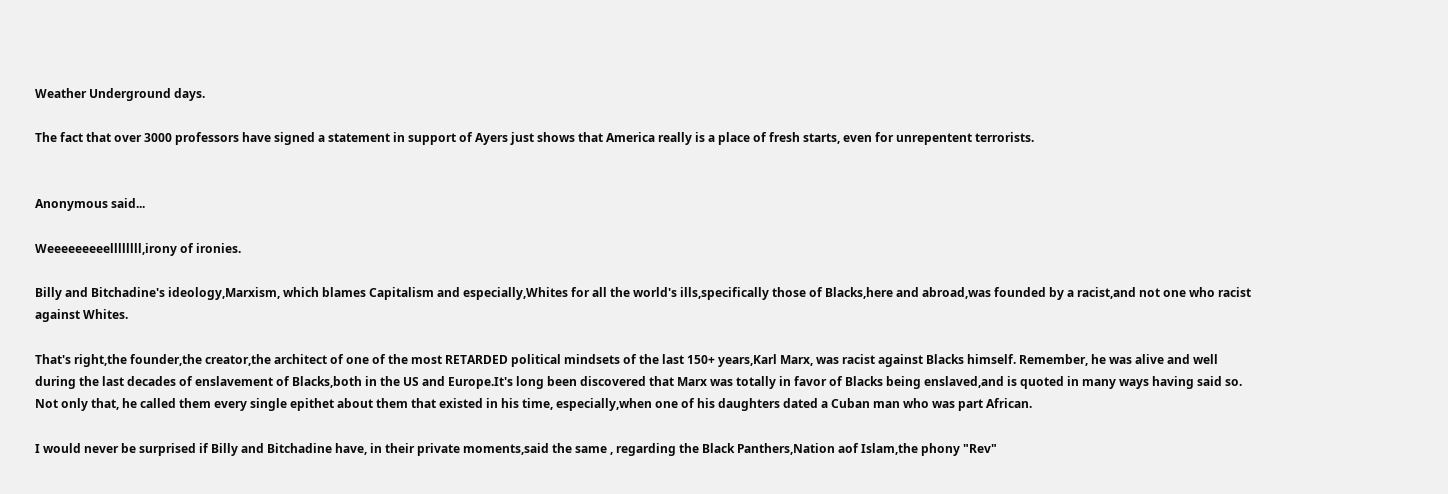Weather Underground days.

The fact that over 3000 professors have signed a statement in support of Ayers just shows that America really is a place of fresh starts, even for unrepentent terrorists.


Anonymous said...

Weeeeeeeeellllllll,irony of ironies.

Billy and Bitchadine's ideology,Marxism, which blames Capitalism and especially,Whites for all the world's ills,specifically those of Blacks,here and abroad,was founded by a racist,and not one who racist against Whites.

That's right,the founder,the creator,the architect of one of the most RETARDED political mindsets of the last 150+ years,Karl Marx, was racist against Blacks himself. Remember, he was alive and well during the last decades of enslavement of Blacks,both in the US and Europe.It's long been discovered that Marx was totally in favor of Blacks being enslaved,and is quoted in many ways having said so. Not only that, he called them every single epithet about them that existed in his time, especially,when one of his daughters dated a Cuban man who was part African.

I would never be surprised if Billy and Bitchadine have, in their private moments,said the same , regarding the Black Panthers,Nation aof Islam,the phony "Rev"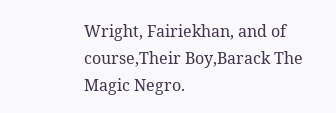Wright, Fairiekhan, and of course,Their Boy,Barack The Magic Negro.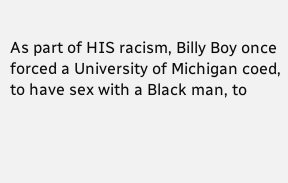As part of HIS racism, Billy Boy once forced a University of Michigan coed, to have sex with a Black man, to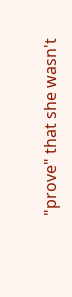"prove" that she wasn't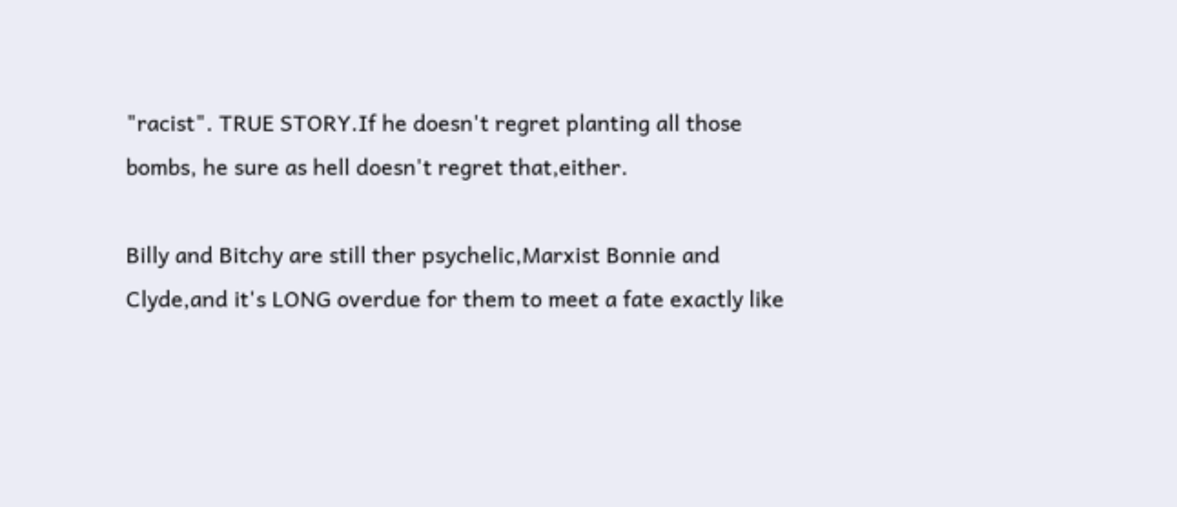"racist". TRUE STORY.If he doesn't regret planting all those bombs, he sure as hell doesn't regret that,either.

Billy and Bitchy are still ther psychelic,Marxist Bonnie and Clyde,and it's LONG overdue for them to meet a fate exactly like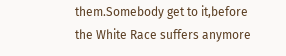them.Somebody get to it,before the White Race suffers anymore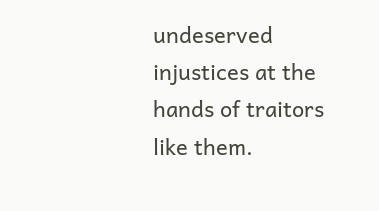undeserved injustices at the hands of traitors like them.